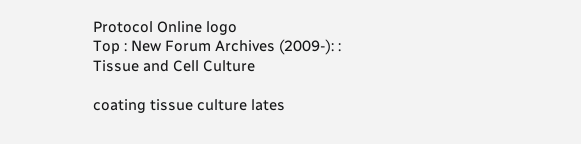Protocol Online logo
Top : New Forum Archives (2009-): : Tissue and Cell Culture

coating tissue culture lates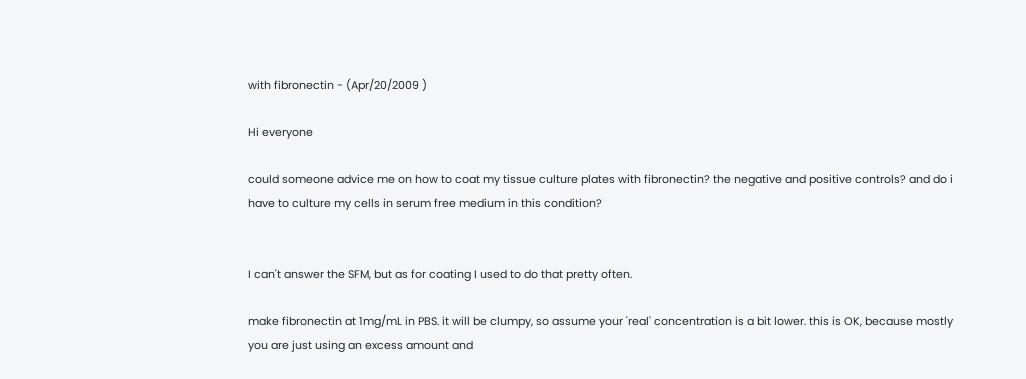with fibronectin - (Apr/20/2009 )

Hi everyone

could someone advice me on how to coat my tissue culture plates with fibronectin? the negative and positive controls? and do i have to culture my cells in serum free medium in this condition?


I can't answer the SFM, but as for coating I used to do that pretty often.

make fibronectin at 1mg/mL in PBS. it will be clumpy, so assume your 'real' concentration is a bit lower. this is OK, because mostly you are just using an excess amount and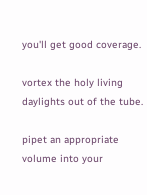you'll get good coverage.

vortex the holy living daylights out of the tube.

pipet an appropriate volume into your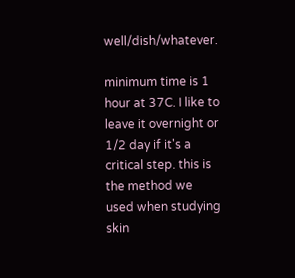well/dish/whatever.

minimum time is 1 hour at 37C. I like to leave it overnight or 1/2 day if it's a critical step. this is the method we used when studying skin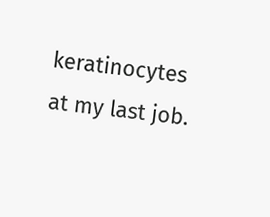keratinocytes at my last job.